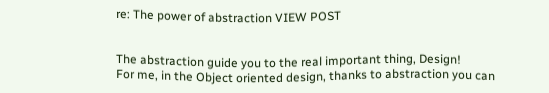re: The power of abstraction VIEW POST


The abstraction guide you to the real important thing, Design!
For me, in the Object oriented design, thanks to abstraction you can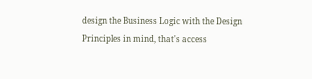design the Business Logic with the Design Principles in mind, that's access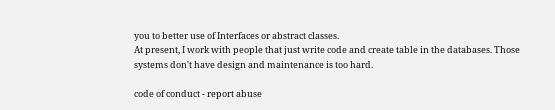you to better use of Interfaces or abstract classes.
At present, I work with people that just write code and create table in the databases. Those systems don't have design and maintenance is too hard.

code of conduct - report abuse